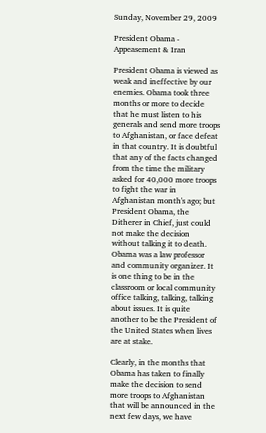Sunday, November 29, 2009

President Obama - Appeasement & Iran

President Obama is viewed as weak and ineffective by our enemies. Obama took three months or more to decide that he must listen to his generals and send more troops to Afghanistan, or face defeat in that country. It is doubtful that any of the facts changed from the time the military asked for 40,000 more troops to fight the war in Afghanistan month's ago; but President Obama, the Ditherer in Chief, just could not make the decision without talking it to death. Obama was a law professor and community organizer. It is one thing to be in the classroom or local community office talking, talking, talking about issues. It is quite another to be the President of the United States when lives are at stake.

Clearly, in the months that Obama has taken to finally make the decision to send more troops to Afghanistan that will be announced in the next few days, we have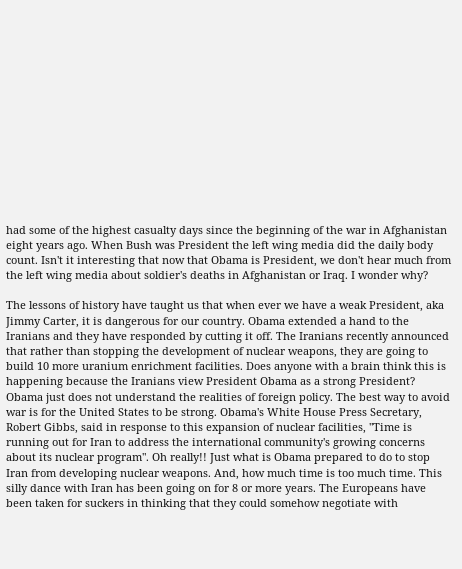had some of the highest casualty days since the beginning of the war in Afghanistan eight years ago. When Bush was President the left wing media did the daily body count. Isn't it interesting that now that Obama is President, we don't hear much from the left wing media about soldier's deaths in Afghanistan or Iraq. I wonder why?

The lessons of history have taught us that when ever we have a weak President, aka Jimmy Carter, it is dangerous for our country. Obama extended a hand to the Iranians and they have responded by cutting it off. The Iranians recently announced that rather than stopping the development of nuclear weapons, they are going to build 10 more uranium enrichment facilities. Does anyone with a brain think this is happening because the Iranians view President Obama as a strong President? Obama just does not understand the realities of foreign policy. The best way to avoid war is for the United States to be strong. Obama's White House Press Secretary, Robert Gibbs, said in response to this expansion of nuclear facilities, "Time is running out for Iran to address the international community's growing concerns about its nuclear program". Oh really!! Just what is Obama prepared to do to stop Iran from developing nuclear weapons. And, how much time is too much time. This silly dance with Iran has been going on for 8 or more years. The Europeans have been taken for suckers in thinking that they could somehow negotiate with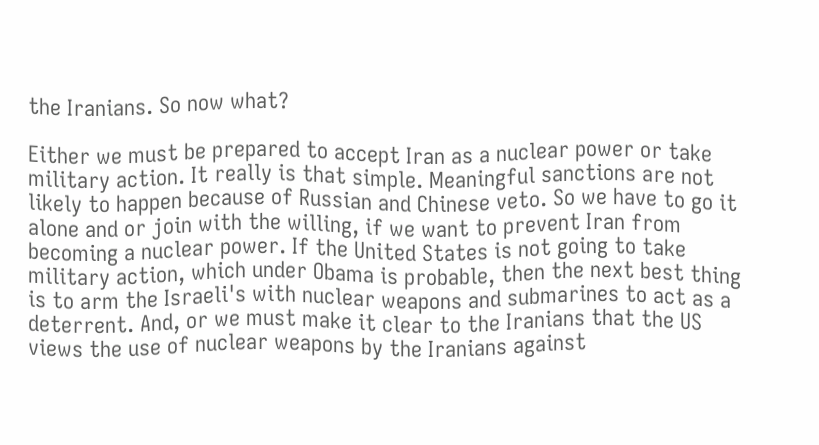the Iranians. So now what?

Either we must be prepared to accept Iran as a nuclear power or take military action. It really is that simple. Meaningful sanctions are not likely to happen because of Russian and Chinese veto. So we have to go it alone and or join with the willing, if we want to prevent Iran from becoming a nuclear power. If the United States is not going to take military action, which under Obama is probable, then the next best thing is to arm the Israeli's with nuclear weapons and submarines to act as a deterrent. And, or we must make it clear to the Iranians that the US views the use of nuclear weapons by the Iranians against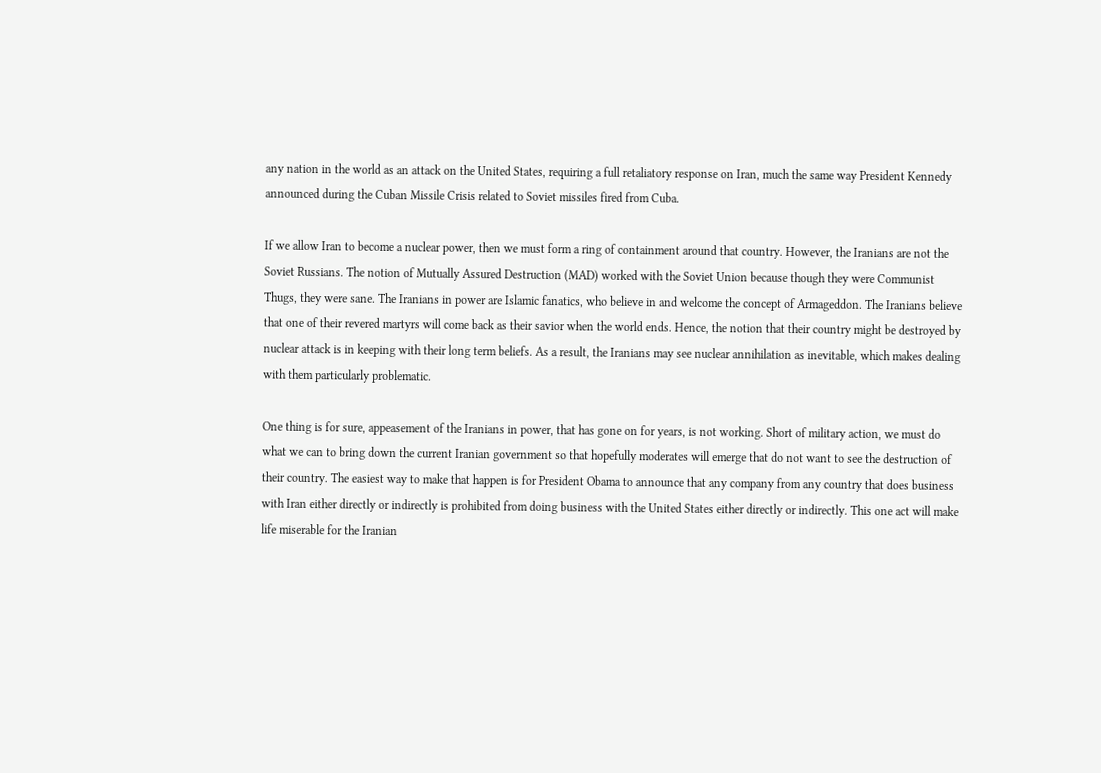any nation in the world as an attack on the United States, requiring a full retaliatory response on Iran, much the same way President Kennedy announced during the Cuban Missile Crisis related to Soviet missiles fired from Cuba.

If we allow Iran to become a nuclear power, then we must form a ring of containment around that country. However, the Iranians are not the Soviet Russians. The notion of Mutually Assured Destruction (MAD) worked with the Soviet Union because though they were Communist Thugs, they were sane. The Iranians in power are Islamic fanatics, who believe in and welcome the concept of Armageddon. The Iranians believe that one of their revered martyrs will come back as their savior when the world ends. Hence, the notion that their country might be destroyed by nuclear attack is in keeping with their long term beliefs. As a result, the Iranians may see nuclear annihilation as inevitable, which makes dealing with them particularly problematic.

One thing is for sure, appeasement of the Iranians in power, that has gone on for years, is not working. Short of military action, we must do what we can to bring down the current Iranian government so that hopefully moderates will emerge that do not want to see the destruction of their country. The easiest way to make that happen is for President Obama to announce that any company from any country that does business with Iran either directly or indirectly is prohibited from doing business with the United States either directly or indirectly. This one act will make life miserable for the Iranian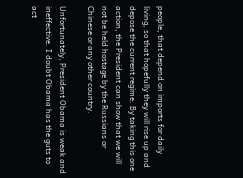people, that depend on imports for daily living, so that hopefully they will rise up and depose the current regime. By taking this one action, the President can show that we will not be held hostage by the Russians or Chinese or any other country.

Unfortunately, President Obama is weak and ineffective. I doubt Obama has the guts to act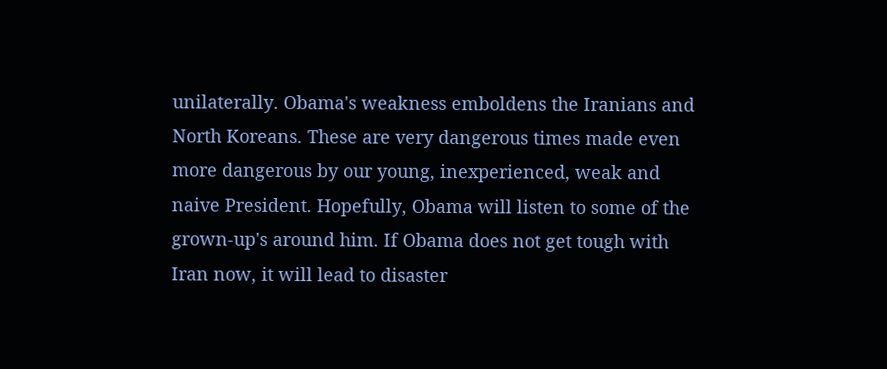unilaterally. Obama's weakness emboldens the Iranians and North Koreans. These are very dangerous times made even more dangerous by our young, inexperienced, weak and naive President. Hopefully, Obama will listen to some of the grown-up's around him. If Obama does not get tough with Iran now, it will lead to disaster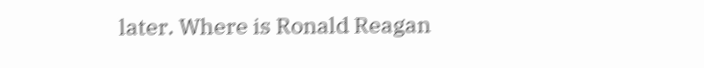later. Where is Ronald Reagan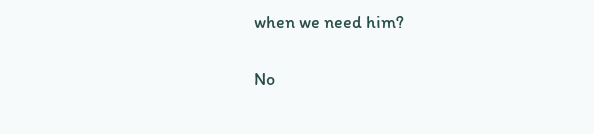when we need him?

No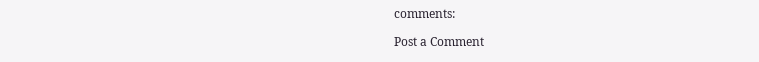comments:

Post a Comment